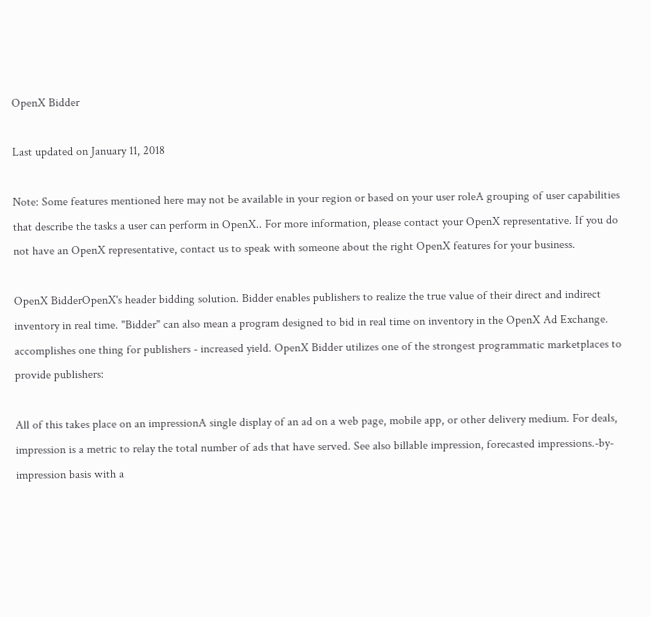OpenX Bidder

Last updated on January 11, 2018

Note: Some features mentioned here may not be available in your region or based on your user roleA grouping of user capabilities that describe the tasks a user can perform in OpenX.. For more information, please contact your OpenX representative. If you do not have an OpenX representative, contact us to speak with someone about the right OpenX features for your business.

OpenX BidderOpenX's header bidding solution. Bidder enables publishers to realize the true value of their direct and indirect inventory in real time. "Bidder" can also mean a program designed to bid in real time on inventory in the OpenX Ad Exchange. accomplishes one thing for publishers - increased yield. OpenX Bidder utilizes one of the strongest programmatic marketplaces to provide publishers:

All of this takes place on an impressionA single display of an ad on a web page, mobile app, or other delivery medium. For deals, impression is a metric to relay the total number of ads that have served. See also billable impression, forecasted impressions.-by-impression basis with a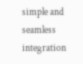simple and seamless integration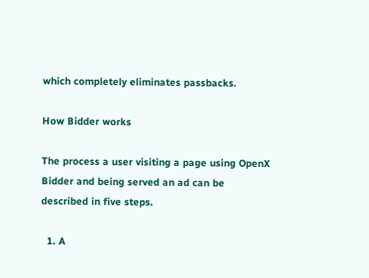which completely eliminates passbacks.

How Bidder works

The process a user visiting a page using OpenX Bidder and being served an ad can be described in five steps.

  1. A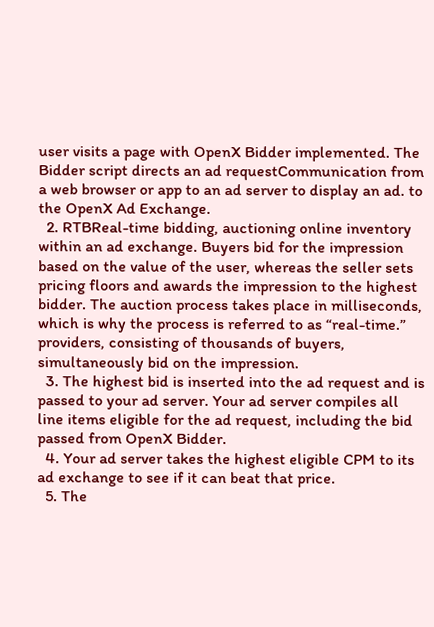user visits a page with OpenX Bidder implemented. The Bidder script directs an ad requestCommunication from a web browser or app to an ad server to display an ad. to the OpenX Ad Exchange.
  2. RTBReal-time bidding, auctioning online inventory within an ad exchange. Buyers bid for the impression based on the value of the user, whereas the seller sets pricing floors and awards the impression to the highest bidder. The auction process takes place in milliseconds, which is why the process is referred to as “real-time.” providers, consisting of thousands of buyers, simultaneously bid on the impression.
  3. The highest bid is inserted into the ad request and is passed to your ad server. Your ad server compiles all line items eligible for the ad request, including the bid passed from OpenX Bidder.
  4. Your ad server takes the highest eligible CPM to its ad exchange to see if it can beat that price.
  5. The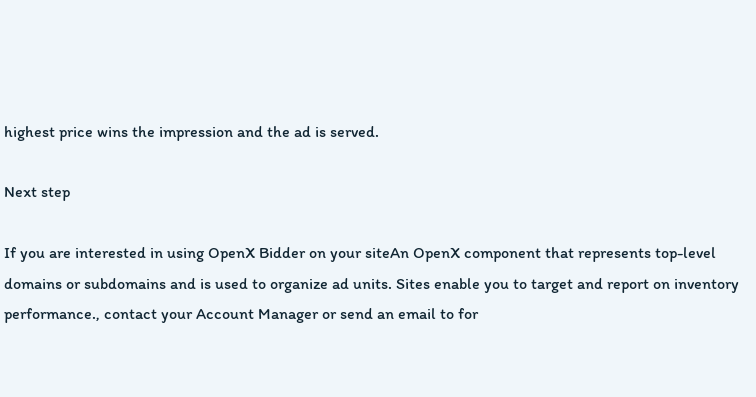highest price wins the impression and the ad is served.

Next step

If you are interested in using OpenX Bidder on your siteAn OpenX component that represents top-level domains or subdomains and is used to organize ad units. Sites enable you to target and report on inventory performance., contact your Account Manager or send an email to for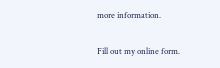more information.

Fill out my online form.